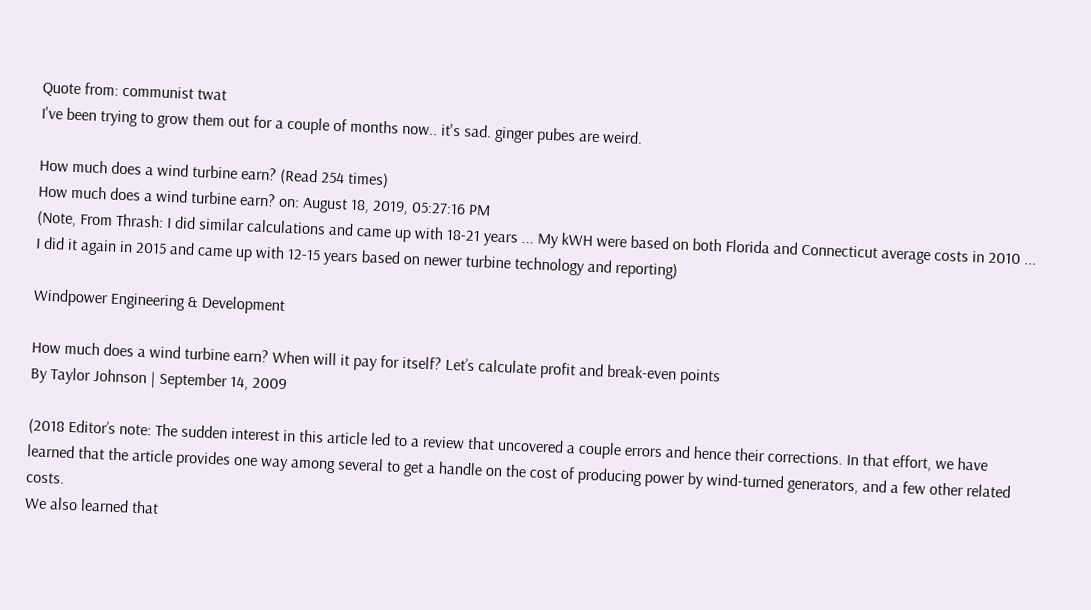Quote from: communist twat
I've been trying to grow them out for a couple of months now.. it's sad. ginger pubes are weird.

How much does a wind turbine earn? (Read 254 times)
How much does a wind turbine earn? on: August 18, 2019, 05:27:16 PM
(Note, From Thrash: I did similar calculations and came up with 18-21 years ... My kWH were based on both Florida and Connecticut average costs in 2010 ... I did it again in 2015 and came up with 12-15 years based on newer turbine technology and reporting)

Windpower Engineering & Development

How much does a wind turbine earn? When will it pay for itself? Let’s calculate profit and break-even points
By Taylor Johnson | September 14, 2009

(2018 Editor’s note: The sudden interest in this article led to a review that uncovered a couple errors and hence their corrections. In that effort, we have learned that the article provides one way among several to get a handle on the cost of producing power by wind-turned generators, and a few other related costs.
We also learned that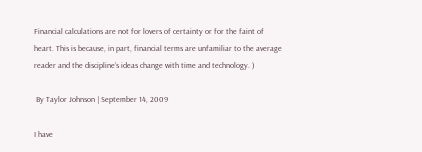Financial calculations are not for lovers of certainty or for the faint of heart. This is because, in part, financial terms are unfamiliar to the average reader and the discipline’s ideas change with time and technology. )

 By Taylor Johnson | September 14, 2009

I have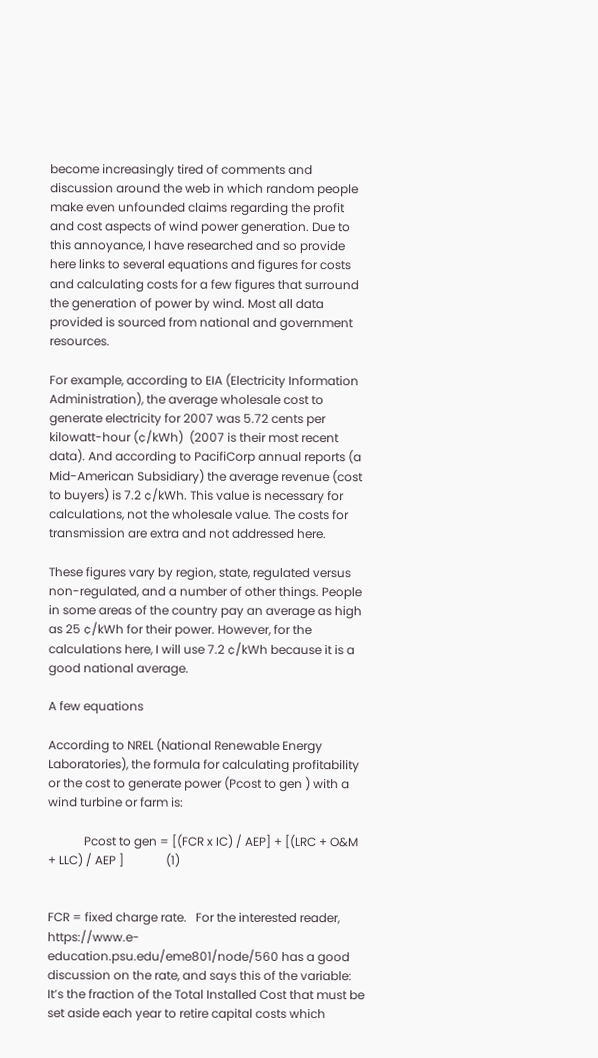become increasingly tired of comments and discussion around the web in which random people make even unfounded claims regarding the profit and cost aspects of wind power generation. Due to this annoyance, I have researched and so provide here links to several equations and figures for costs and calculating costs for a few figures that surround the generation of power by wind. Most all data provided is sourced from national and government resources.

For example, according to EIA (Electricity Information Administration), the average wholesale cost to generate electricity for 2007 was 5.72 cents per kilowatt-hour (¢/kWh)  (2007 is their most recent data). And according to PacifiCorp annual reports (a Mid-American Subsidiary) the average revenue (cost to buyers) is 7.2 ¢/kWh. This value is necessary for calculations, not the wholesale value. The costs for transmission are extra and not addressed here.

These figures vary by region, state, regulated versus non-regulated, and a number of other things. People in some areas of the country pay an average as high as 25 ¢/kWh for their power. However, for the calculations here, I will use 7.2 ¢/kWh because it is a good national average.

A few equations

According to NREL (National Renewable Energy Laboratories), the formula for calculating profitability or the cost to generate power (Pcost to gen ) with a wind turbine or farm is:

            Pcost to gen = [(FCR x IC) / AEP] + [(LRC + O&M + LLC) / AEP ]              (1)


FCR = fixed charge rate.   For the interested reader, https://www.e-education.psu.edu/eme801/node/560 has a good discussion on the rate, and says this of the variable:  It’s the fraction of the Total Installed Cost that must be set aside each year to retire capital costs which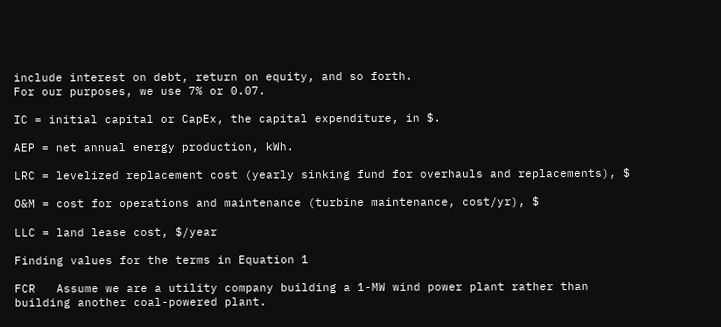include interest on debt, return on equity, and so forth.
For our purposes, we use 7% or 0.07.

IC = initial capital or CapEx, the capital expenditure, in $.

AEP = net annual energy production, kWh.

LRC = levelized replacement cost (yearly sinking fund for overhauls and replacements), $

O&M = cost for operations and maintenance (turbine maintenance, cost/yr), $

LLC = land lease cost, $/year

Finding values for the terms in Equation 1

FCR   Assume we are a utility company building a 1-MW wind power plant rather than building another coal-powered plant.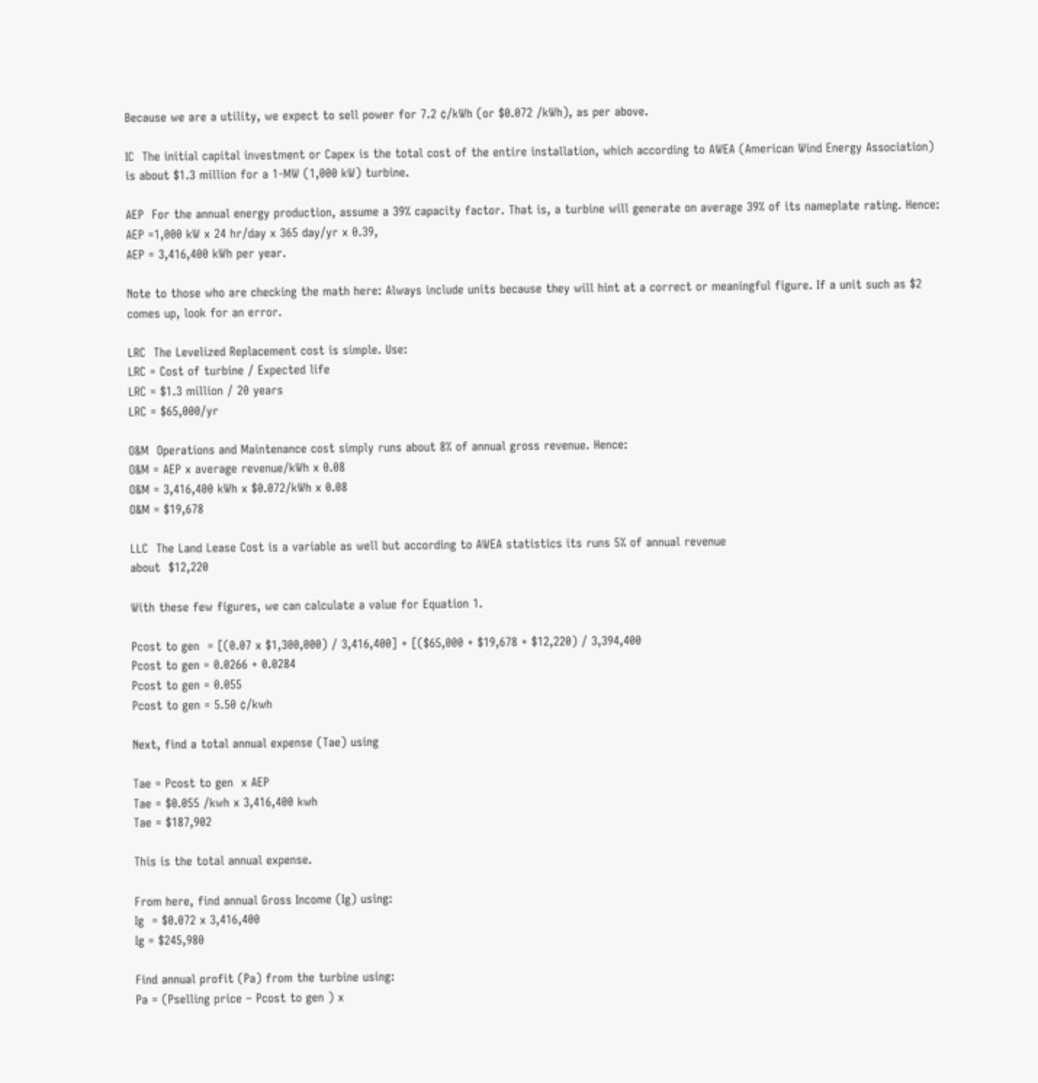Because we are a utility, we expect to sell power for 7.2 ¢/kWh (or $0.072 /kWh), as per above.

IC  The initial capital investment or Capex is the total cost of the entire installation, which according to AWEA (American Wind Energy Association) is about $1.3 million for a 1-MW (1,000 kW) turbine.

AEP  For the annual energy production, assume a 39% capacity factor. That is, a turbine will generate on average 39% of its nameplate rating. Hence:
AEP =1,000 kW x 24 hr/day x 365 day/yr x 0.39,
AEP = 3,416,400 kWh per year.

Note to those who are checking the math here: Always include units because they will hint at a correct or meaningful figure. If a unit such as $2 comes up, look for an error.

LRC  The Levelized Replacement cost is simple. Use:
LRC = Cost of turbine / Expected life
LRC = $1.3 million / 20 years
LRC = $65,000/yr

O&M  Operations and Maintenance cost simply runs about 8% of annual gross revenue. Hence:
O&M = AEP x average revenue/kWh x 0.08
O&M = 3,416,400 kWh x $0.072/kWh x 0.08
O&M = $19,678

LLC  The Land Lease Cost is a variable as well but according to AWEA statistics its runs 5% of annual revenue
about  $12,220

With these few figures, we can calculate a value for Equation 1.

Pcost to gen  = [(0.07 x $1,300,000) / 3,416,400] + [($65,000 + $19,678 + $12,220) / 3,394,400
Pcost to gen = 0.0266 + 0.0284
Pcost to gen = 0.055
Pcost to gen = 5.50 ¢/kwh

Next, find a total annual expense (Tae) using

Tae = Pcost to gen  x AEP
Tae = $0.055 /kwh x 3,416,400 kwh
Tae = $187,902

This is the total annual expense.

From here, find annual Gross Income (Ig) using:
Ig  = $0.072 x 3,416,400
Ig = $245,980

Find annual profit (Pa) from the turbine using:
Pa = (Pselling price – Pcost to gen ) x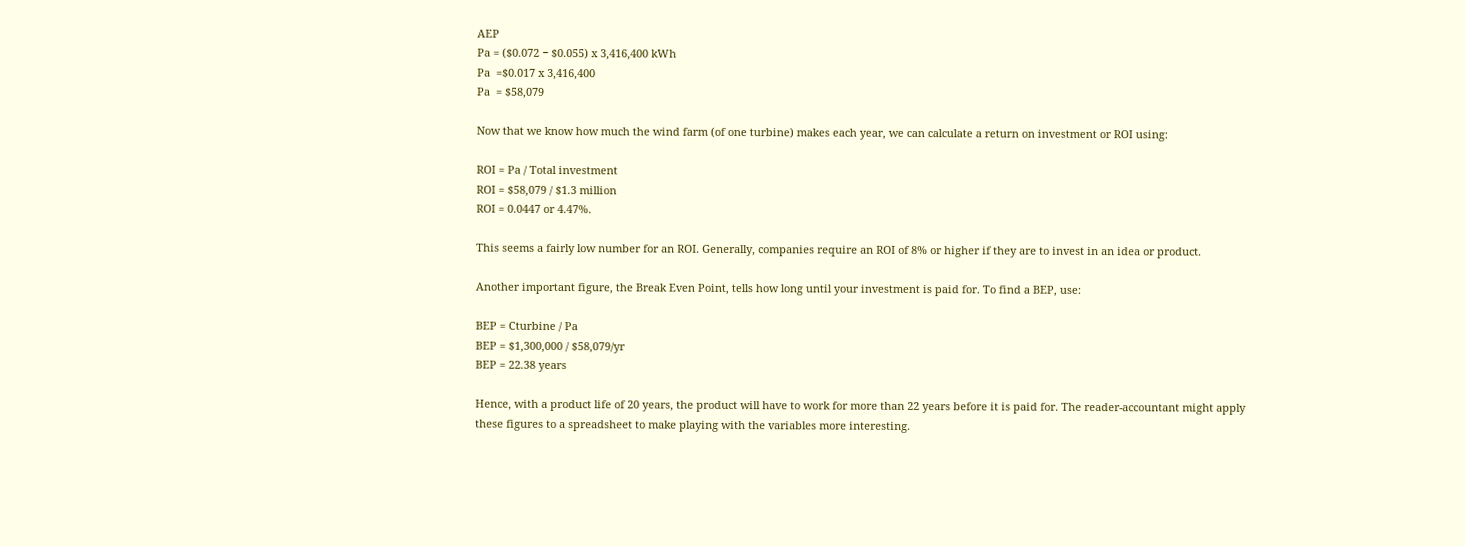AEP
Pa = ($0.072 − $0.055) x 3,416,400 kWh
Pa  =$0.017 x 3,416,400
Pa  = $58,079

Now that we know how much the wind farm (of one turbine) makes each year, we can calculate a return on investment or ROI using:

ROI = Pa / Total investment
ROI = $58,079 / $1.3 million
ROI = 0.0447 or 4.47%.

This seems a fairly low number for an ROI. Generally, companies require an ROI of 8% or higher if they are to invest in an idea or product.

Another important figure, the Break Even Point, tells how long until your investment is paid for. To find a BEP, use:

BEP = Cturbine / Pa
BEP = $1,300,000 / $58,079/yr
BEP = 22.38 years

Hence, with a product life of 20 years, the product will have to work for more than 22 years before it is paid for. The reader-accountant might apply these figures to a spreadsheet to make playing with the variables more interesting.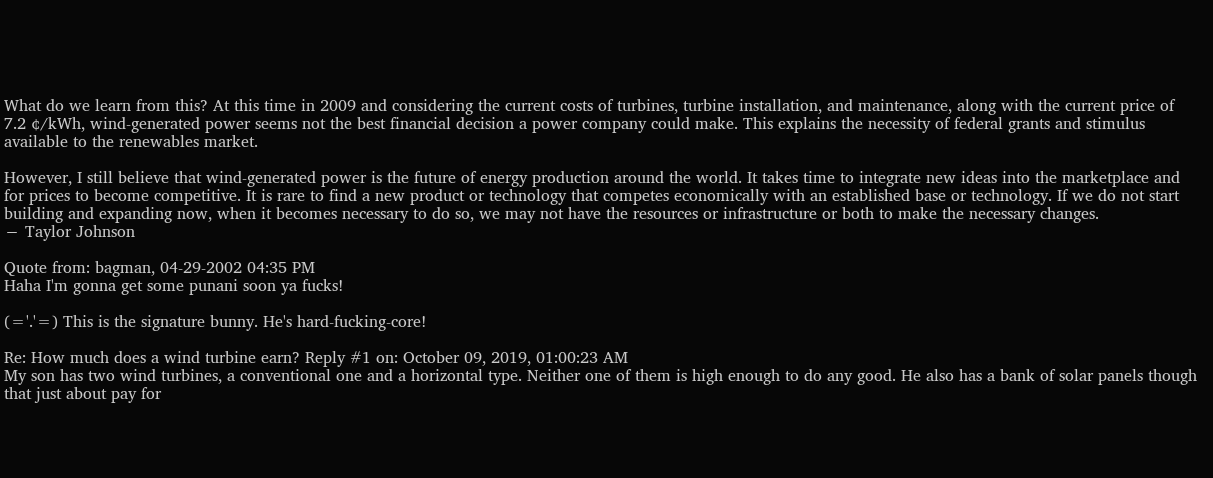What do we learn from this? At this time in 2009 and considering the current costs of turbines, turbine installation, and maintenance, along with the current price of 7.2 ¢/kWh, wind-generated power seems not the best financial decision a power company could make. This explains the necessity of federal grants and stimulus available to the renewables market.

However, I still believe that wind-generated power is the future of energy production around the world. It takes time to integrate new ideas into the marketplace and for prices to become competitive. It is rare to find a new product or technology that competes economically with an established base or technology. If we do not start building and expanding now, when it becomes necessary to do so, we may not have the resources or infrastructure or both to make the necessary changes.
− Taylor Johnson

Quote from: bagman, 04-29-2002 04:35 PM
Haha I'm gonna get some punani soon ya fucks!

(='.'=) This is the signature bunny. He's hard-fucking-core!

Re: How much does a wind turbine earn? Reply #1 on: October 09, 2019, 01:00:23 AM
My son has two wind turbines, a conventional one and a horizontal type. Neither one of them is high enough to do any good. He also has a bank of solar panels though that just about pay for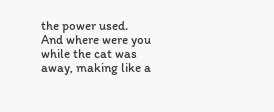the power used.
And where were you while the cat was away, making like a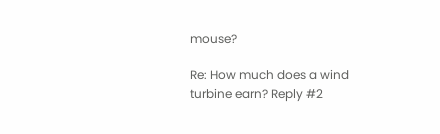mouse?

Re: How much does a wind turbine earn? Reply #2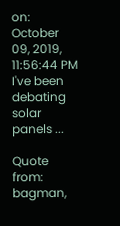on: October 09, 2019, 11:56:44 PM
I've been debating solar panels ...

Quote from: bagman,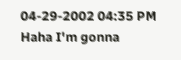04-29-2002 04:35 PM
Haha I'm gonna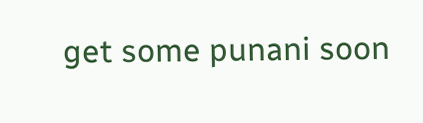get some punani soon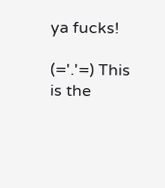ya fucks!

(='.'=) This is the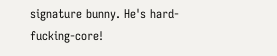signature bunny. He's hard-fucking-core!